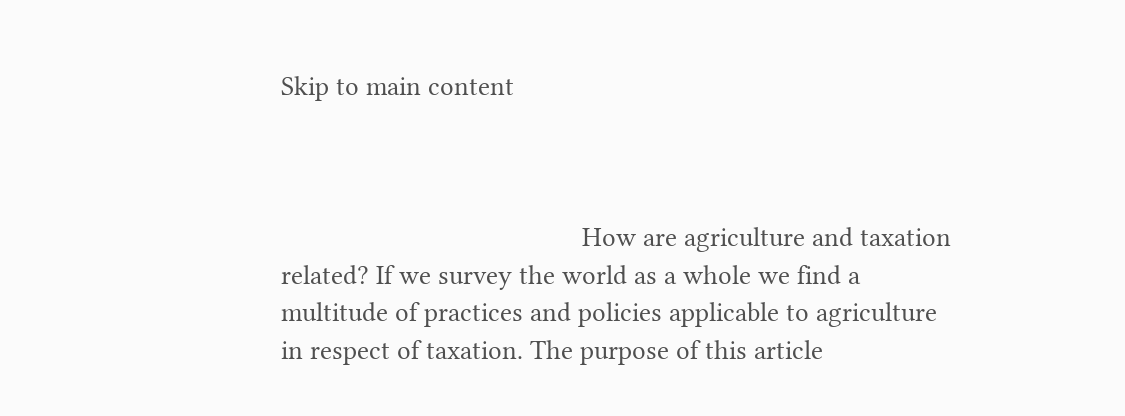Skip to main content



                                           How are agriculture and taxation related? If we survey the world as a whole we find a multitude of practices and policies applicable to agriculture in respect of taxation. The purpose of this article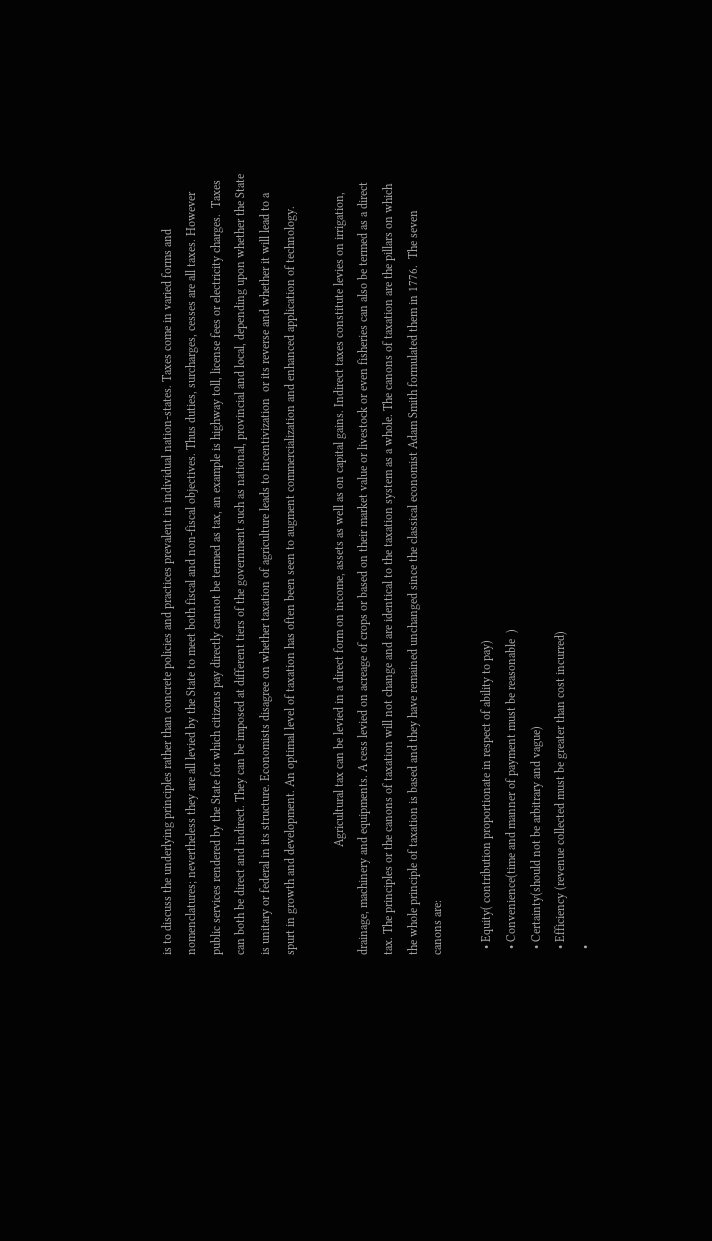is to discuss the underlying principles rather than concrete policies and practices prevalent in individual nation-states. Taxes come in varied forms and nomenclatures; nevertheless they are all levied by the State to meet both fiscal and non-fiscal objectives. Thus duties, surcharges, cesses are all taxes. However public services rendered by the State for which citizens pay directly cannot be termed as tax, an example is highway toll, license fees or electricity charges.  Taxes can both be direct and indirect. They can be imposed at different tiers of the government such as national, provincial and local, depending upon whether the State is unitary or federal in its structure. Economists disagree on whether taxation of agriculture leads to incentivization  or its reverse and whether it will lead to a spurt in growth and development. An optimal level of taxation has often been seen to augment commercialization and enhanced application of technology.

                                    Agricultural tax can be levied in a direct form on income, assets as well as on capital gains. Indirect taxes constitute levies on irrigation, drainage, machinery and equipments. A cess levied on acreage of crops or based on their market value or livestock or even fisheries can also be termed as a direct tax. The principles or the canons of taxation will not change and are identical to the taxation system as a whole. The canons of taxation are the pillars on which the whole principle of taxation is based and they have remained unchanged since the classical economist Adam Smith formulated them in 1776.  The seven canons are:

  • Equity( contribution proportionate in respect of ability to pay)
  • Convenience(time and manner of payment must be reasonable  )
  • Certainty(should not be arbitrary and vague)
  • Efficiency (revenue collected must be greater than cost incurred)
  •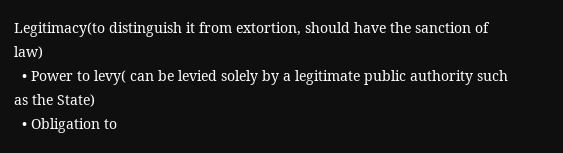Legitimacy(to distinguish it from extortion, should have the sanction of law)
  • Power to levy( can be levied solely by a legitimate public authority such as the State)
  • Obligation to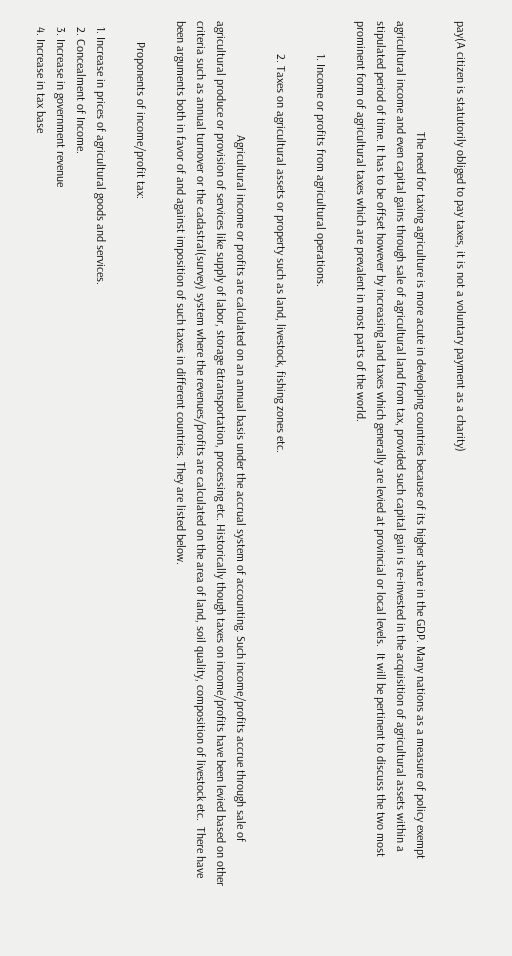pay(A citizen is statutorily obliged to pay taxes, it is not a voluntary payment as a charity)

                                     The need for taxing agriculture is more acute in developing countries because of its higher share in the GDP. Many nations as a measure of policy exempt agricultural income and even capital gains through sale of agricultural land from tax, provided such capital gain is re-invested in the acquisition of agricultural assets within a stipulated period of time. It has to be offset however by increasing land taxes which generally are levied at provincial or local levels.  It will be pertinent to discuss the two most prominent form of agricultural taxes which are prevalent in most parts of the world.

           1. Income or profits from agricultural operations.

           2. Taxes on agricultural assets or property such as land, livestock, fishing zones etc.

                                      Agricultural income or profits are calculated on an annual basis under the accrual system of accounting. Such income/profits accrue through sale of agricultural produce or provision of services like supply of labor, storage &transportation, processing etc. Historically though taxes on income/profits have been levied based on other criteria such as annual turnover or the cadastral(survey) system where the revenues/profits are calculated on the area of land, soil quality, composition of livestock etc.  There have been arguments both in favor of and against imposition of such taxes in different countries. They are listed below.

       Proponents of income/profit tax:

  1. Increase in prices of agricultural goods and services.
  2. Concealment of Income.
  3. Increase in government revenue
  4. Increase in tax base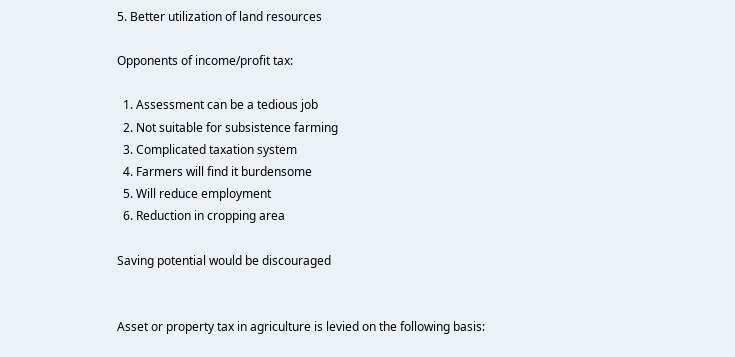5. Better utilization of land resources

Opponents of income/profit tax:

  1. Assessment can be a tedious job
  2. Not suitable for subsistence farming
  3. Complicated taxation system
  4. Farmers will find it burdensome
  5. Will reduce employment
  6. Reduction in cropping area

Saving potential would be discouraged


Asset or property tax in agriculture is levied on the following basis: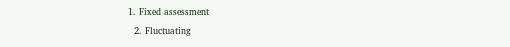1. Fixed assessment
  2. Fluctuating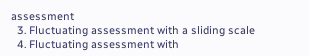assessment
  3. Fluctuating assessment with a sliding scale
  4. Fluctuating assessment with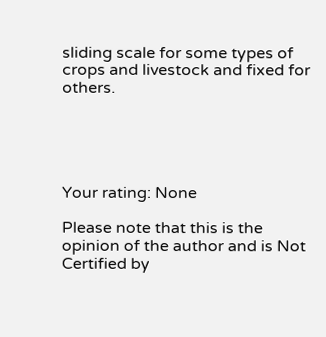sliding scale for some types of crops and livestock and fixed for others.





Your rating: None

Please note that this is the opinion of the author and is Not Certified by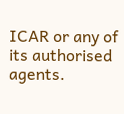ICAR or any of its authorised agents.